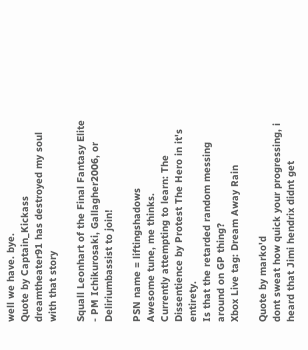well we have. bye.
Quote by Captain_Kickass
dreamtheater91 has destroyed my soul with that story

Squall Leonhart of the Final Fantasy Elite - PM Ichikurosaki, Gallagher2006, or Deliriumbassist to join!

PSN name = liftingshadows
Awesome tune, me thinks.
Currently attempting to learn: The Dissentience by Protest The Hero in it's entirety.
Is that the retarded random messing around on GP thing?
Xbox Live tag: Dream Away Rain

Quote by marko'd
dont sweat how quick your progressing, i heard that Jimi hendrix didnt get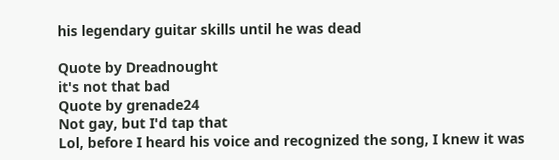his legendary guitar skills until he was dead

Quote by Dreadnought
it's not that bad
Quote by grenade24
Not gay, but I'd tap that
Lol, before I heard his voice and recognized the song, I knew it was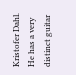Kristofer Dahl. He has a very distinct guitar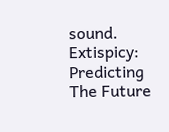sound.
Extispicy: Predicting The Future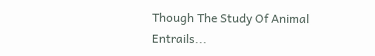Though The Study Of Animal Entrails...